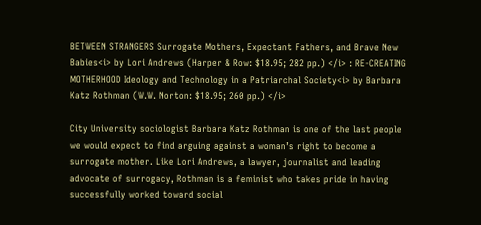BETWEEN STRANGERS Surrogate Mothers, Expectant Fathers, and Brave New Babies<i> by Lori Andrews (Harper & Row: $18.95; 282 pp.) </i> : RE-CREATING MOTHERHOOD Ideology and Technology in a Patriarchal Society<i> by Barbara Katz Rothman (W.W. Norton: $18.95; 260 pp.) </i>

City University sociologist Barbara Katz Rothman is one of the last people we would expect to find arguing against a woman’s right to become a surrogate mother. Like Lori Andrews, a lawyer, journalist and leading advocate of surrogacy, Rothman is a feminist who takes pride in having successfully worked toward social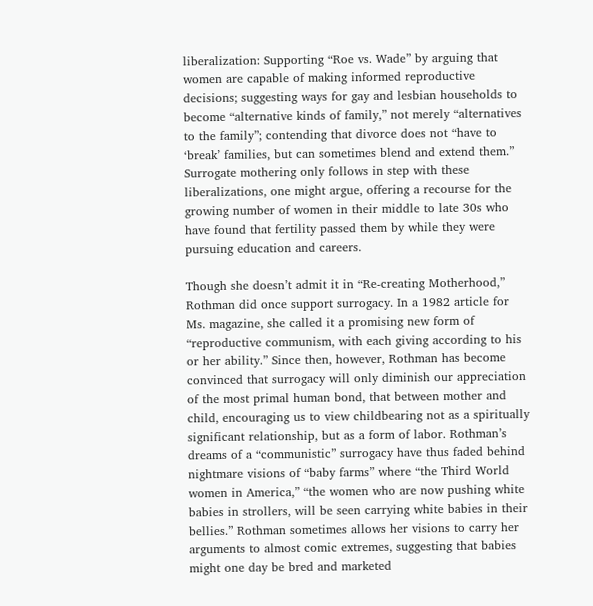liberalization: Supporting “Roe vs. Wade” by arguing that women are capable of making informed reproductive decisions; suggesting ways for gay and lesbian households to become “alternative kinds of family,” not merely “alternatives to the family”; contending that divorce does not “have to ‘break’ families, but can sometimes blend and extend them.” Surrogate mothering only follows in step with these liberalizations, one might argue, offering a recourse for the growing number of women in their middle to late 30s who have found that fertility passed them by while they were pursuing education and careers.

Though she doesn’t admit it in “Re-creating Motherhood,” Rothman did once support surrogacy. In a 1982 article for Ms. magazine, she called it a promising new form of “reproductive communism, with each giving according to his or her ability.” Since then, however, Rothman has become convinced that surrogacy will only diminish our appreciation of the most primal human bond, that between mother and child, encouraging us to view childbearing not as a spiritually significant relationship, but as a form of labor. Rothman’s dreams of a “communistic” surrogacy have thus faded behind nightmare visions of “baby farms” where “the Third World women in America,” “the women who are now pushing white babies in strollers, will be seen carrying white babies in their bellies.” Rothman sometimes allows her visions to carry her arguments to almost comic extremes, suggesting that babies might one day be bred and marketed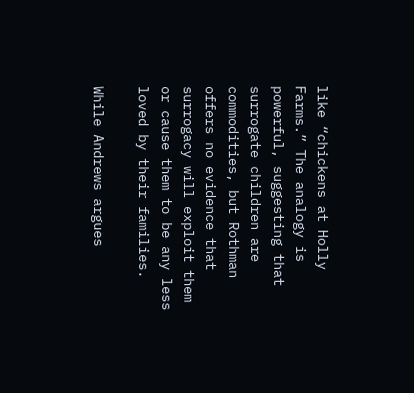like “chickens at Holly Farms.” The analogy is powerful, suggesting that surrogate children are commodities, but Rothman offers no evidence that surrogacy will exploit them or cause them to be any less loved by their families.

While Andrews argues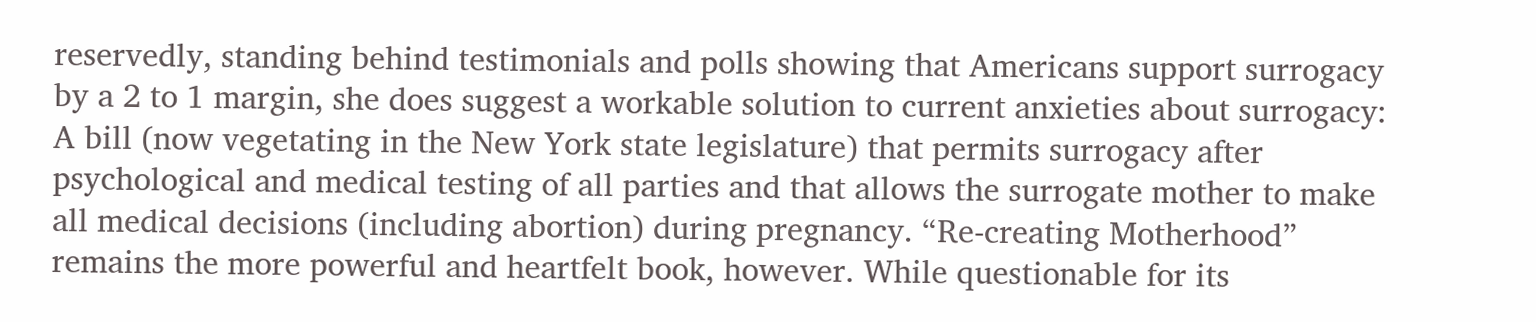reservedly, standing behind testimonials and polls showing that Americans support surrogacy by a 2 to 1 margin, she does suggest a workable solution to current anxieties about surrogacy: A bill (now vegetating in the New York state legislature) that permits surrogacy after psychological and medical testing of all parties and that allows the surrogate mother to make all medical decisions (including abortion) during pregnancy. “Re-creating Motherhood” remains the more powerful and heartfelt book, however. While questionable for its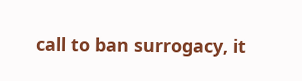call to ban surrogacy, it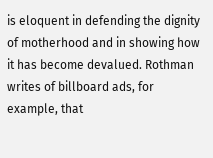is eloquent in defending the dignity of motherhood and in showing how it has become devalued. Rothman writes of billboard ads, for example, that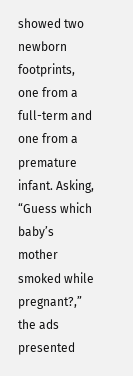showed two newborn footprints, one from a full-term and one from a premature infant. Asking, “Guess which baby’s mother smoked while pregnant?,” the ads presented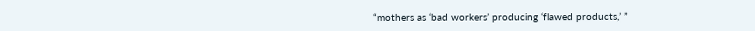“mothers as ‘bad workers’ producing ‘flawed products,’ ”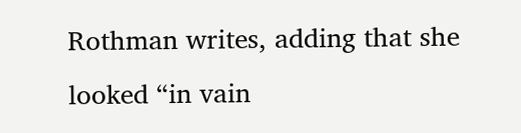Rothman writes, adding that she looked “in vain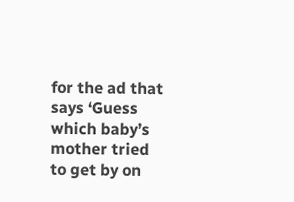for the ad that says ‘Guess which baby’s mother tried to get by on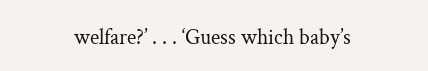welfare?’ . . . ‘Guess which baby’s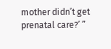mother didn’t get prenatal care?’ ”